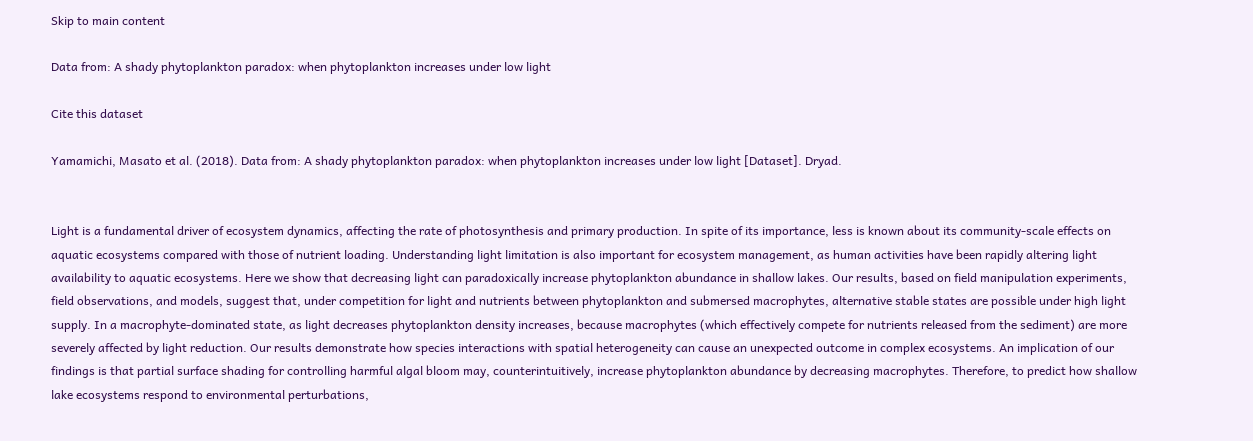Skip to main content

Data from: A shady phytoplankton paradox: when phytoplankton increases under low light

Cite this dataset

Yamamichi, Masato et al. (2018). Data from: A shady phytoplankton paradox: when phytoplankton increases under low light [Dataset]. Dryad.


Light is a fundamental driver of ecosystem dynamics, affecting the rate of photosynthesis and primary production. In spite of its importance, less is known about its community-scale effects on aquatic ecosystems compared with those of nutrient loading. Understanding light limitation is also important for ecosystem management, as human activities have been rapidly altering light availability to aquatic ecosystems. Here we show that decreasing light can paradoxically increase phytoplankton abundance in shallow lakes. Our results, based on field manipulation experiments, field observations, and models, suggest that, under competition for light and nutrients between phytoplankton and submersed macrophytes, alternative stable states are possible under high light supply. In a macrophyte-dominated state, as light decreases phytoplankton density increases, because macrophytes (which effectively compete for nutrients released from the sediment) are more severely affected by light reduction. Our results demonstrate how species interactions with spatial heterogeneity can cause an unexpected outcome in complex ecosystems. An implication of our findings is that partial surface shading for controlling harmful algal bloom may, counterintuitively, increase phytoplankton abundance by decreasing macrophytes. Therefore, to predict how shallow lake ecosystems respond to environmental perturbations,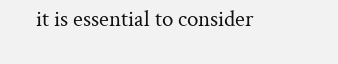it is essential to consider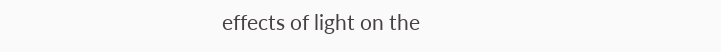effects of light on the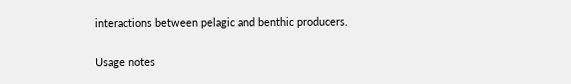interactions between pelagic and benthic producers.

Usage notes